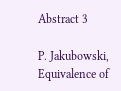Abstract 3

P. Jakubowski,
Equivalence of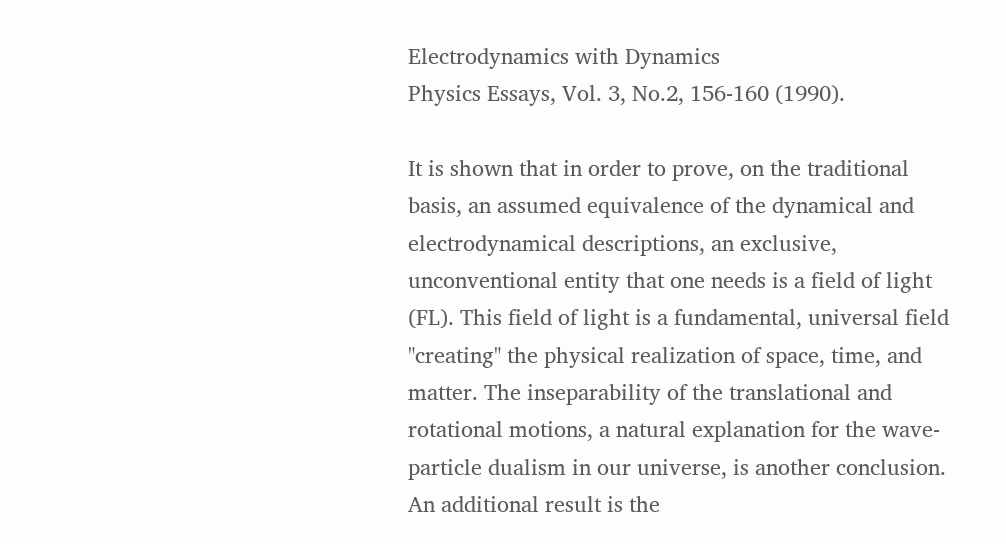Electrodynamics with Dynamics
Physics Essays, Vol. 3, No.2, 156-160 (1990).

It is shown that in order to prove, on the traditional basis, an assumed equivalence of the dynamical and electrodynamical descriptions, an exclusive, unconventional entity that one needs is a field of light (FL). This field of light is a fundamental, universal field "creating" the physical realization of space, time, and matter. The inseparability of the translational and rotational motions, a natural explanation for the wave-particle dualism in our universe, is another conclusion. An additional result is the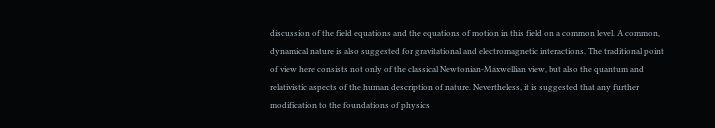discussion of the field equations and the equations of motion in this field on a common level. A common, dynamical nature is also suggested for gravitational and electromagnetic interactions. The traditional point of view here consists not only of the classical Newtonian-Maxwellian view, but also the quantum and relativistic aspects of the human description of nature. Nevertheless, it is suggested that any further modification to the foundations of physics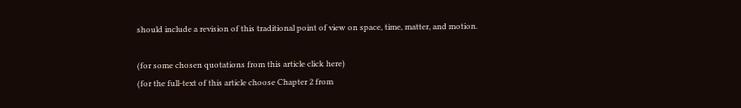should include a revision of this traditional point of view on space, time, matter, and motion.

(for some chosen quotations from this article click here)
(for the full-text of this article choose Chapter 2 from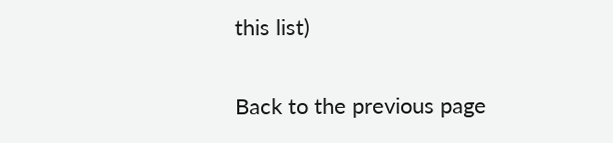this list)

Back to the previous page